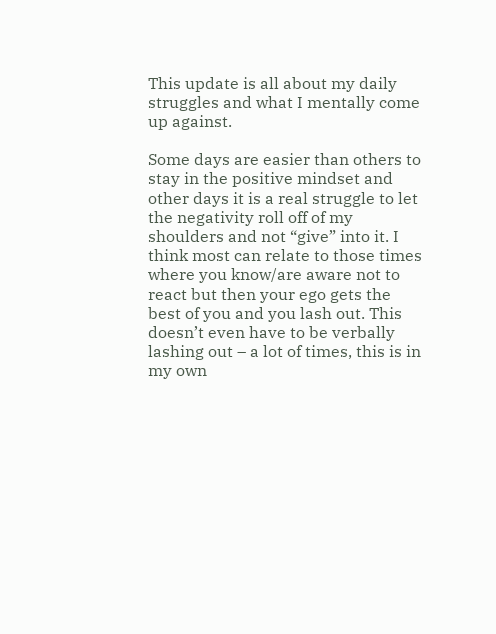This update is all about my daily struggles and what I mentally come up against.

Some days are easier than others to stay in the positive mindset and other days it is a real struggle to let the negativity roll off of my shoulders and not “give” into it. I think most can relate to those times where you know/are aware not to react but then your ego gets the best of you and you lash out. This doesn’t even have to be verbally lashing out – a lot of times, this is in my own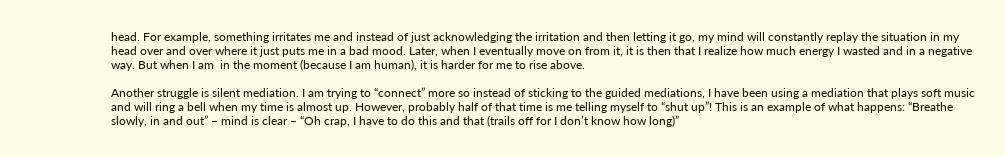head. For example, something irritates me and instead of just acknowledging the irritation and then letting it go, my mind will constantly replay the situation in my head over and over where it just puts me in a bad mood. Later, when I eventually move on from it, it is then that I realize how much energy I wasted and in a negative way. But when I am  in the moment (because I am human), it is harder for me to rise above.

Another struggle is silent mediation. I am trying to “connect” more so instead of sticking to the guided mediations, I have been using a mediation that plays soft music and will ring a bell when my time is almost up. However, probably half of that time is me telling myself to “shut up”! This is an example of what happens: “Breathe slowly, in and out” – mind is clear – “Oh crap, I have to do this and that (trails off for I don’t know how long)”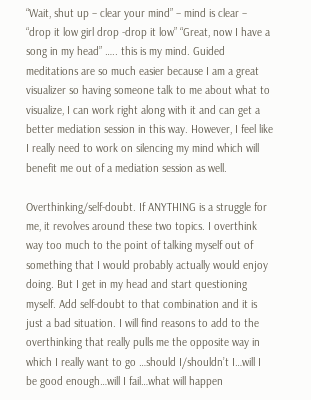“Wait, shut up – clear your mind” – mind is clear – “drop it low girl drop -drop it low” “Great, now I have a song in my head” ….. this is my mind. Guided meditations are so much easier because I am a great visualizer so having someone talk to me about what to visualize, I can work right along with it and can get a better mediation session in this way. However, I feel like I really need to work on silencing my mind which will benefit me out of a mediation session as well.

Overthinking/self-doubt. If ANYTHING is a struggle for me, it revolves around these two topics. I overthink way too much to the point of talking myself out of something that I would probably actually would enjoy doing. But I get in my head and start questioning myself. Add self-doubt to that combination and it is just a bad situation. I will find reasons to add to the overthinking that really pulls me the opposite way in which I really want to go …should I/shouldn’t I…will I be good enough…will I fail…what will happen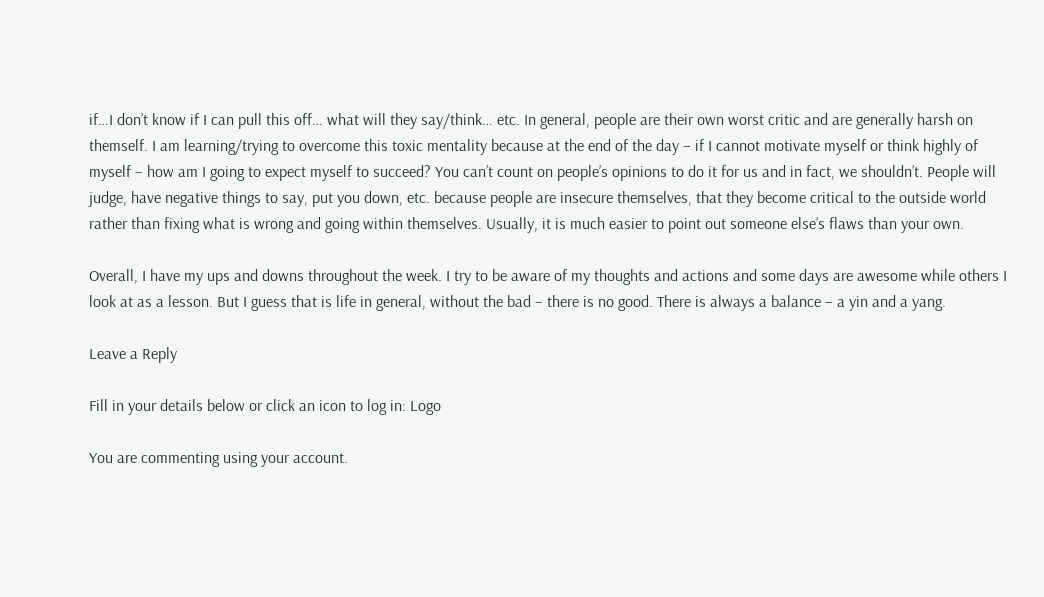if…I don’t know if I can pull this off… what will they say/think… etc. In general, people are their own worst critic and are generally harsh on themself. I am learning/trying to overcome this toxic mentality because at the end of the day – if I cannot motivate myself or think highly of myself – how am I going to expect myself to succeed? You can’t count on people’s opinions to do it for us and in fact, we shouldn’t. People will judge, have negative things to say, put you down, etc. because people are insecure themselves, that they become critical to the outside world rather than fixing what is wrong and going within themselves. Usually, it is much easier to point out someone else’s flaws than your own.

Overall, I have my ups and downs throughout the week. I try to be aware of my thoughts and actions and some days are awesome while others I look at as a lesson. But I guess that is life in general, without the bad – there is no good. There is always a balance – a yin and a yang.

Leave a Reply

Fill in your details below or click an icon to log in: Logo

You are commenting using your account.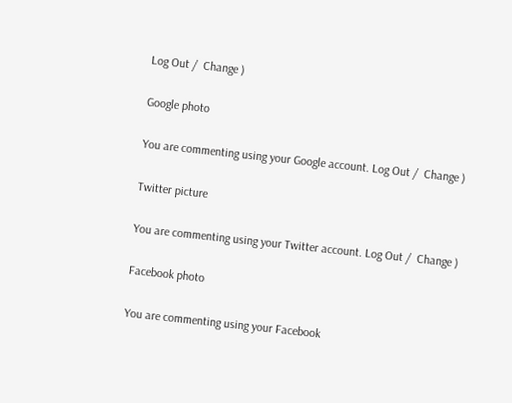Log Out /  Change )

Google photo

You are commenting using your Google account. Log Out /  Change )

Twitter picture

You are commenting using your Twitter account. Log Out /  Change )

Facebook photo

You are commenting using your Facebook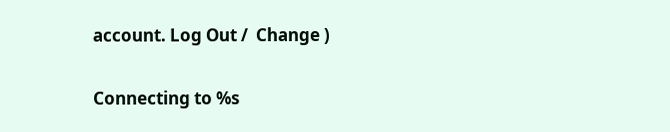account. Log Out /  Change )

Connecting to %s